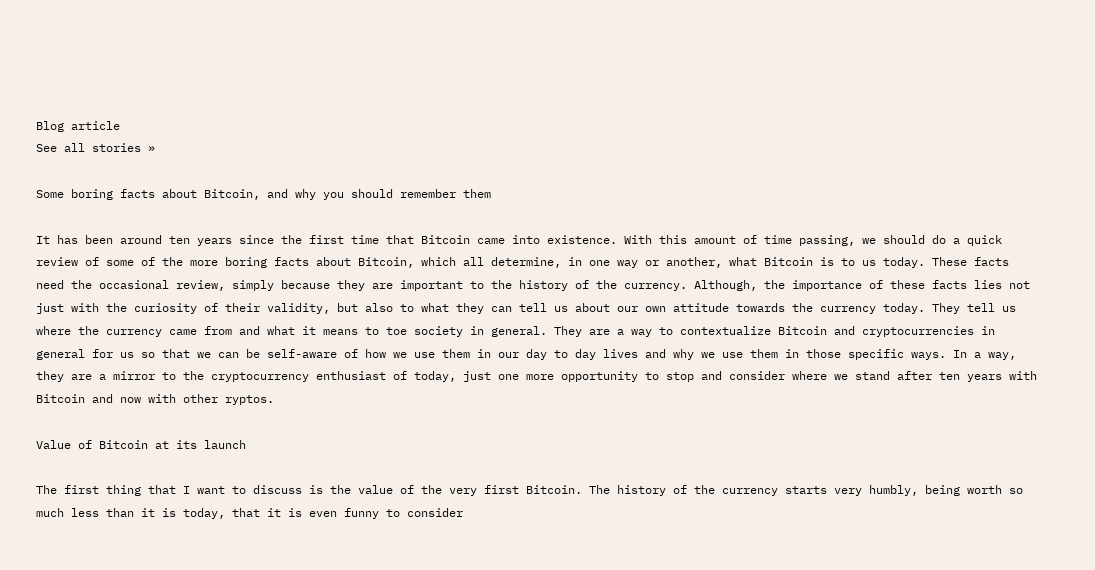Blog article
See all stories »

Some boring facts about Bitcoin, and why you should remember them

It has been around ten years since the first time that Bitcoin came into existence. With this amount of time passing, we should do a quick review of some of the more boring facts about Bitcoin, which all determine, in one way or another, what Bitcoin is to us today. These facts need the occasional review, simply because they are important to the history of the currency. Although, the importance of these facts lies not just with the curiosity of their validity, but also to what they can tell us about our own attitude towards the currency today. They tell us where the currency came from and what it means to toe society in general. They are a way to contextualize Bitcoin and cryptocurrencies in general for us so that we can be self-aware of how we use them in our day to day lives and why we use them in those specific ways. In a way, they are a mirror to the cryptocurrency enthusiast of today, just one more opportunity to stop and consider where we stand after ten years with Bitcoin and now with other ryptos.

Value of Bitcoin at its launch

The first thing that I want to discuss is the value of the very first Bitcoin. The history of the currency starts very humbly, being worth so much less than it is today, that it is even funny to consider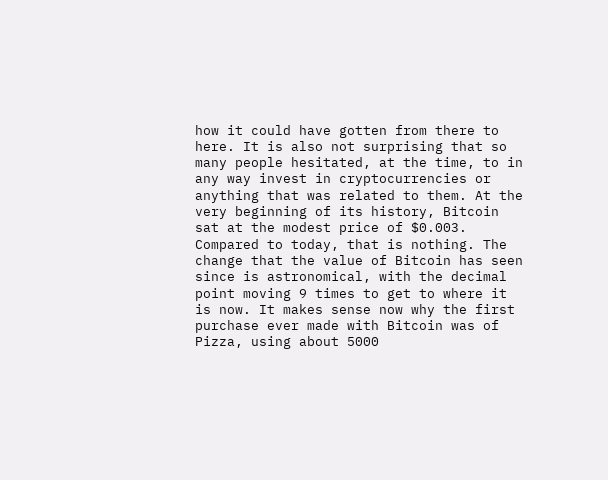how it could have gotten from there to here. It is also not surprising that so many people hesitated, at the time, to in any way invest in cryptocurrencies or anything that was related to them. At the very beginning of its history, Bitcoin sat at the modest price of $0.003. Compared to today, that is nothing. The change that the value of Bitcoin has seen since is astronomical, with the decimal point moving 9 times to get to where it is now. It makes sense now why the first purchase ever made with Bitcoin was of Pizza, using about 5000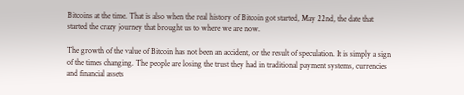Bitcoins at the time. That is also when the real history of Bitcoin got started, May 22nd, the date that started the crazy journey that brought us to where we are now.

The growth of the value of Bitcoin has not been an accident, or the result of speculation. It is simply a sign of the times changing. The people are losing the trust they had in traditional payment systems, currencies and financial assets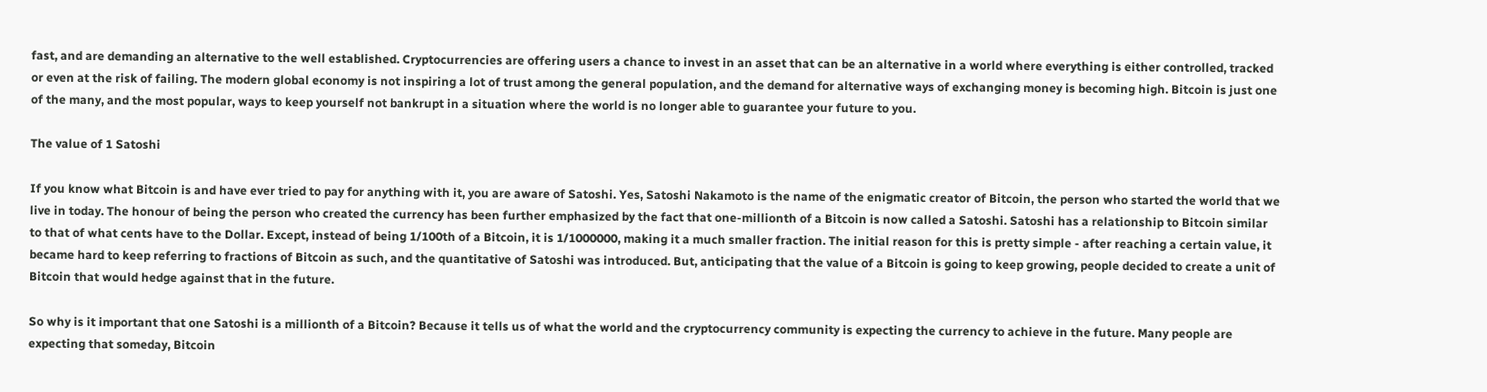fast, and are demanding an alternative to the well established. Cryptocurrencies are offering users a chance to invest in an asset that can be an alternative in a world where everything is either controlled, tracked or even at the risk of failing. The modern global economy is not inspiring a lot of trust among the general population, and the demand for alternative ways of exchanging money is becoming high. Bitcoin is just one of the many, and the most popular, ways to keep yourself not bankrupt in a situation where the world is no longer able to guarantee your future to you.

The value of 1 Satoshi

If you know what Bitcoin is and have ever tried to pay for anything with it, you are aware of Satoshi. Yes, Satoshi Nakamoto is the name of the enigmatic creator of Bitcoin, the person who started the world that we live in today. The honour of being the person who created the currency has been further emphasized by the fact that one-millionth of a Bitcoin is now called a Satoshi. Satoshi has a relationship to Bitcoin similar to that of what cents have to the Dollar. Except, instead of being 1/100th of a Bitcoin, it is 1/1000000, making it a much smaller fraction. The initial reason for this is pretty simple - after reaching a certain value, it became hard to keep referring to fractions of Bitcoin as such, and the quantitative of Satoshi was introduced. But, anticipating that the value of a Bitcoin is going to keep growing, people decided to create a unit of Bitcoin that would hedge against that in the future.

So why is it important that one Satoshi is a millionth of a Bitcoin? Because it tells us of what the world and the cryptocurrency community is expecting the currency to achieve in the future. Many people are expecting that someday, Bitcoin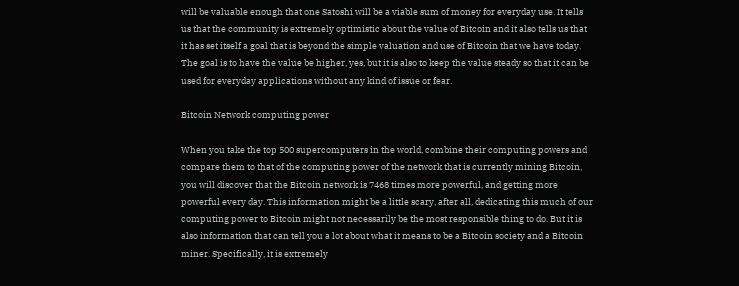will be valuable enough that one Satoshi will be a viable sum of money for everyday use. It tells us that the community is extremely optimistic about the value of Bitcoin and it also tells us that it has set itself a goal that is beyond the simple valuation and use of Bitcoin that we have today. The goal is to have the value be higher, yes, but it is also to keep the value steady so that it can be used for everyday applications without any kind of issue or fear.

Bitcoin Network computing power

When you take the top 500 supercomputers in the world, combine their computing powers and compare them to that of the computing power of the network that is currently mining Bitcoin, you will discover that the Bitcoin network is 7468 times more powerful, and getting more powerful every day. This information might be a little scary, after all, dedicating this much of our computing power to Bitcoin might not necessarily be the most responsible thing to do. But it is also information that can tell you a lot about what it means to be a Bitcoin society and a Bitcoin miner. Specifically, it is extremely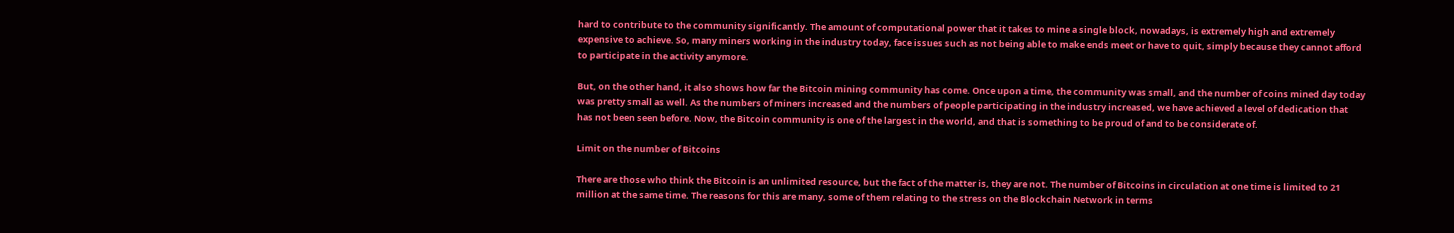hard to contribute to the community significantly. The amount of computational power that it takes to mine a single block, nowadays, is extremely high and extremely expensive to achieve. So, many miners working in the industry today, face issues such as not being able to make ends meet or have to quit, simply because they cannot afford to participate in the activity anymore.

But, on the other hand, it also shows how far the Bitcoin mining community has come. Once upon a time, the community was small, and the number of coins mined day today was pretty small as well. As the numbers of miners increased and the numbers of people participating in the industry increased, we have achieved a level of dedication that has not been seen before. Now, the Bitcoin community is one of the largest in the world, and that is something to be proud of and to be considerate of.

Limit on the number of Bitcoins

There are those who think the Bitcoin is an unlimited resource, but the fact of the matter is, they are not. The number of Bitcoins in circulation at one time is limited to 21 million at the same time. The reasons for this are many, some of them relating to the stress on the Blockchain Network in terms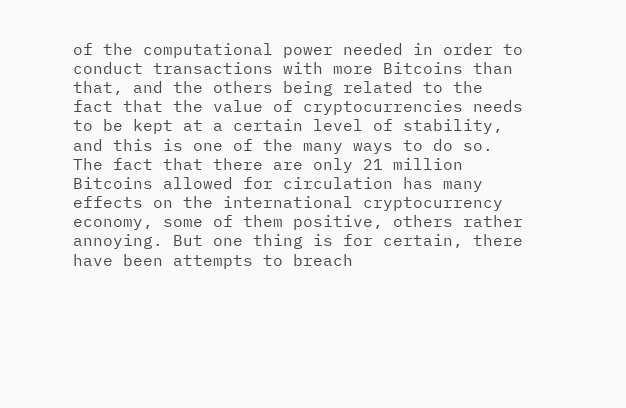of the computational power needed in order to conduct transactions with more Bitcoins than that, and the others being related to the fact that the value of cryptocurrencies needs to be kept at a certain level of stability, and this is one of the many ways to do so. The fact that there are only 21 million Bitcoins allowed for circulation has many effects on the international cryptocurrency economy, some of them positive, others rather annoying. But one thing is for certain, there have been attempts to breach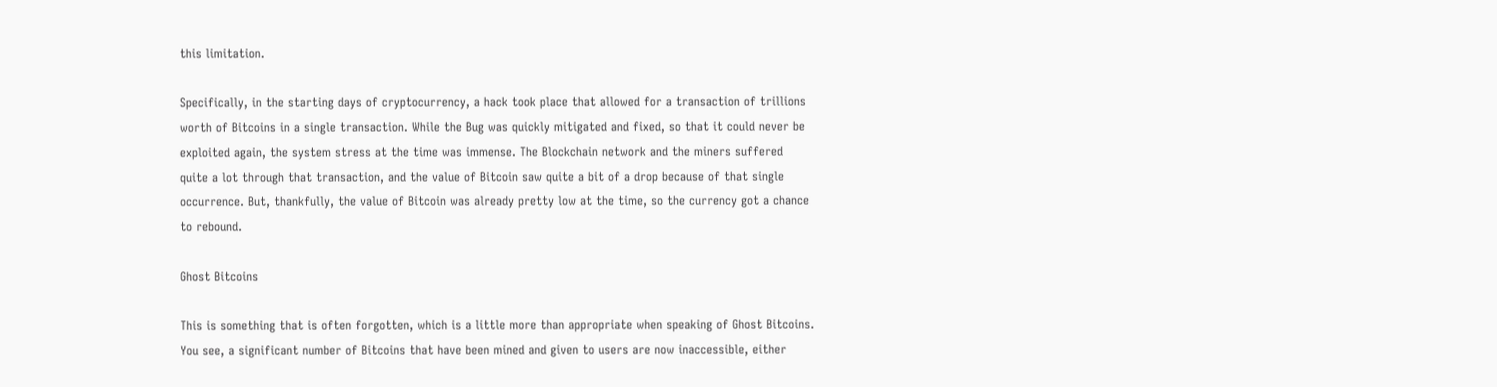this limitation.

Specifically, in the starting days of cryptocurrency, a hack took place that allowed for a transaction of trillions worth of Bitcoins in a single transaction. While the Bug was quickly mitigated and fixed, so that it could never be exploited again, the system stress at the time was immense. The Blockchain network and the miners suffered quite a lot through that transaction, and the value of Bitcoin saw quite a bit of a drop because of that single occurrence. But, thankfully, the value of Bitcoin was already pretty low at the time, so the currency got a chance to rebound.

Ghost Bitcoins

This is something that is often forgotten, which is a little more than appropriate when speaking of Ghost Bitcoins. You see, a significant number of Bitcoins that have been mined and given to users are now inaccessible, either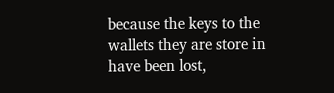because the keys to the wallets they are store in have been lost,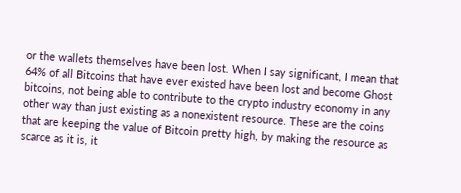or the wallets themselves have been lost. When I say significant, I mean that 64% of all Bitcoins that have ever existed have been lost and become Ghost bitcoins, not being able to contribute to the crypto industry economy in any other way than just existing as a nonexistent resource. These are the coins that are keeping the value of Bitcoin pretty high, by making the resource as scarce as it is, it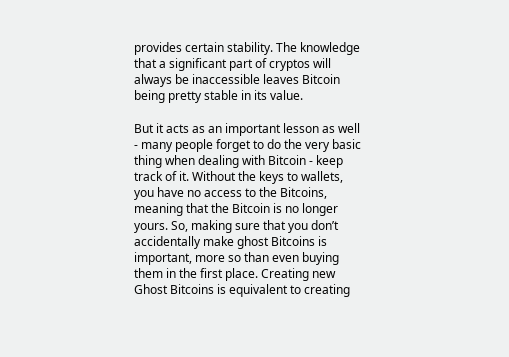provides certain stability. The knowledge that a significant part of cryptos will always be inaccessible leaves Bitcoin being pretty stable in its value.

But it acts as an important lesson as well - many people forget to do the very basic thing when dealing with Bitcoin - keep track of it. Without the keys to wallets, you have no access to the Bitcoins, meaning that the Bitcoin is no longer yours. So, making sure that you don’t accidentally make ghost Bitcoins is important, more so than even buying them in the first place. Creating new Ghost Bitcoins is equivalent to creating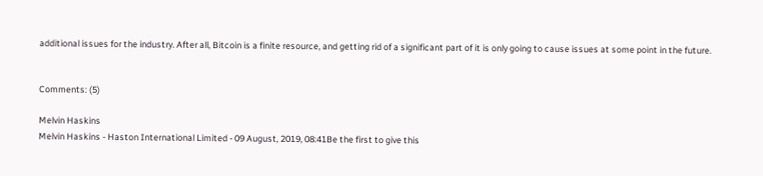additional issues for the industry. After all, Bitcoin is a finite resource, and getting rid of a significant part of it is only going to cause issues at some point in the future.


Comments: (5)

Melvin Haskins
Melvin Haskins - Haston International Limited - 09 August, 2019, 08:41Be the first to give this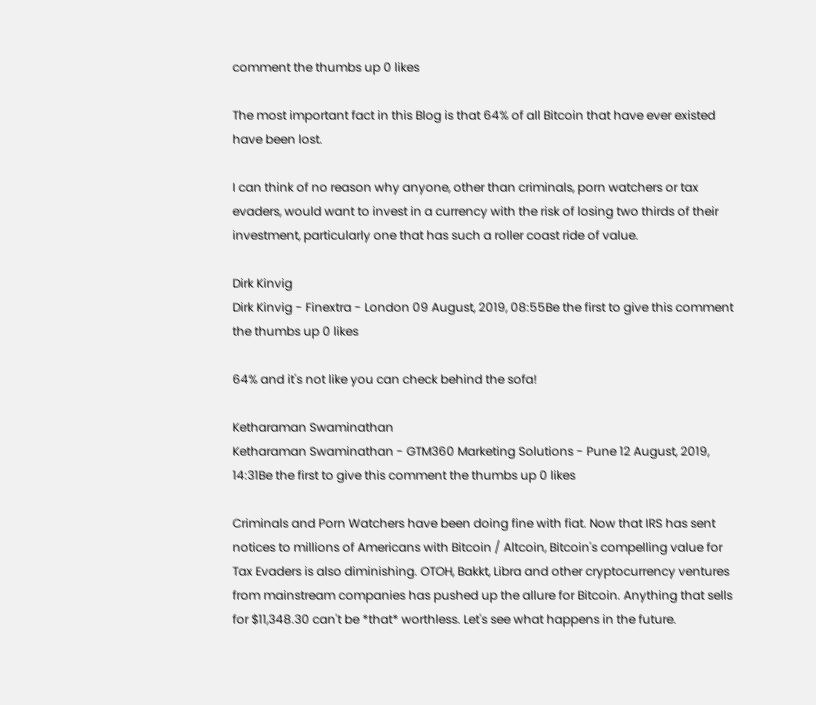comment the thumbs up 0 likes

The most important fact in this Blog is that 64% of all Bitcoin that have ever existed have been lost.

I can think of no reason why anyone, other than criminals, porn watchers or tax evaders, would want to invest in a currency with the risk of losing two thirds of their investment, particularly one that has such a roller coast ride of value.

Dirk Kinvig
Dirk Kinvig - Finextra - London 09 August, 2019, 08:55Be the first to give this comment the thumbs up 0 likes

64% and it's not like you can check behind the sofa!

Ketharaman Swaminathan
Ketharaman Swaminathan - GTM360 Marketing Solutions - Pune 12 August, 2019, 14:31Be the first to give this comment the thumbs up 0 likes

Criminals and Porn Watchers have been doing fine with fiat. Now that IRS has sent notices to millions of Americans with Bitcoin / Altcoin, Bitcoin's compelling value for Tax Evaders is also diminishing. OTOH, Bakkt, Libra and other cryptocurrency ventures from mainstream companies has pushed up the allure for Bitcoin. Anything that sells for $11,348.30 can't be *that* worthless. Let's see what happens in the future.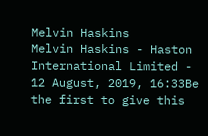Melvin Haskins
Melvin Haskins - Haston International Limited - 12 August, 2019, 16:33Be the first to give this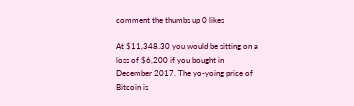comment the thumbs up 0 likes

At $11,348.30 you would be sitting on a loss of $6,200 if you bought in December 2017. The yo-yoing price of Bitcoin is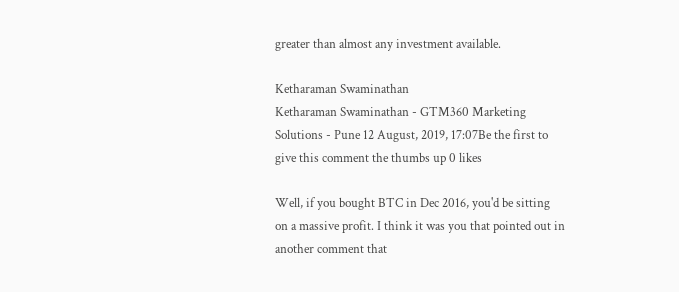greater than almost any investment available.

Ketharaman Swaminathan
Ketharaman Swaminathan - GTM360 Marketing Solutions - Pune 12 August, 2019, 17:07Be the first to give this comment the thumbs up 0 likes

Well, if you bought BTC in Dec 2016, you'd be sitting on a massive profit. I think it was you that pointed out in another comment that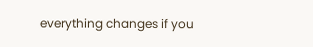everything changes if you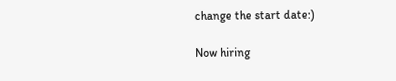change the start date:)

Now hiring